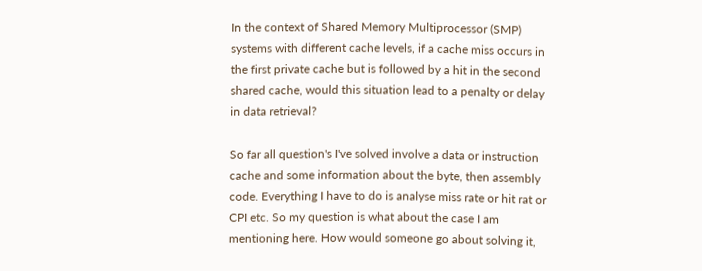In the context of Shared Memory Multiprocessor (SMP) systems with different cache levels, if a cache miss occurs in the first private cache but is followed by a hit in the second shared cache, would this situation lead to a penalty or delay in data retrieval?

So far all question's I've solved involve a data or instruction cache and some information about the byte, then assembly code. Everything I have to do is analyse miss rate or hit rat or CPI etc. So my question is what about the case I am mentioning here. How would someone go about solving it,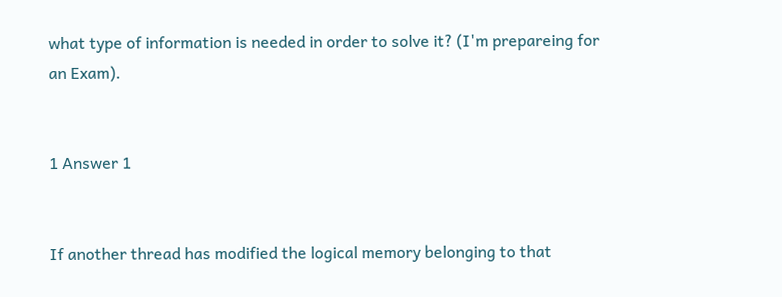what type of information is needed in order to solve it? (I'm prepareing for an Exam).


1 Answer 1


If another thread has modified the logical memory belonging to that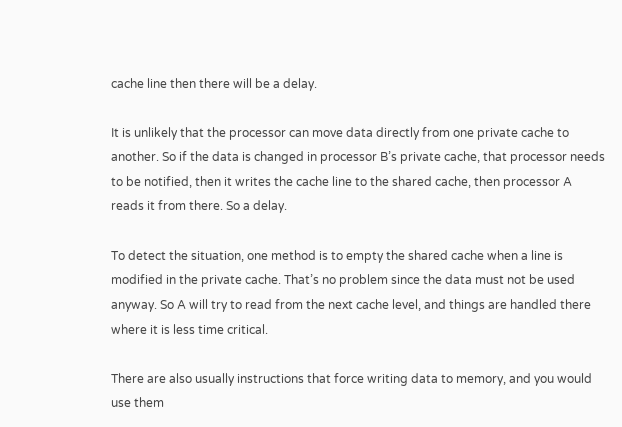cache line then there will be a delay.

It is unlikely that the processor can move data directly from one private cache to another. So if the data is changed in processor B’s private cache, that processor needs to be notified, then it writes the cache line to the shared cache, then processor A reads it from there. So a delay.

To detect the situation, one method is to empty the shared cache when a line is modified in the private cache. That’s no problem since the data must not be used anyway. So A will try to read from the next cache level, and things are handled there where it is less time critical.

There are also usually instructions that force writing data to memory, and you would use them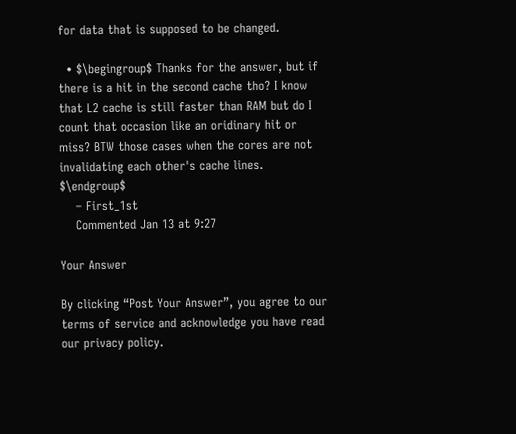for data that is supposed to be changed.

  • $\begingroup$ Thanks for the answer, but if there is a hit in the second cache tho? I know that L2 cache is still faster than RAM but do I count that occasion like an oridinary hit or miss? BTW those cases when the cores are not invalidating each other's cache lines. $\endgroup$
    – First_1st
    Commented Jan 13 at 9:27

Your Answer

By clicking “Post Your Answer”, you agree to our terms of service and acknowledge you have read our privacy policy.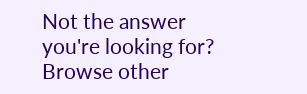Not the answer you're looking for? Browse other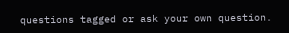questions tagged or ask your own question.